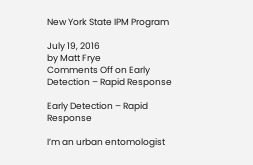New York State IPM Program

July 19, 2016
by Matt Frye
Comments Off on Early Detection – Rapid Response

Early Detection – Rapid Response

I’m an urban entomologist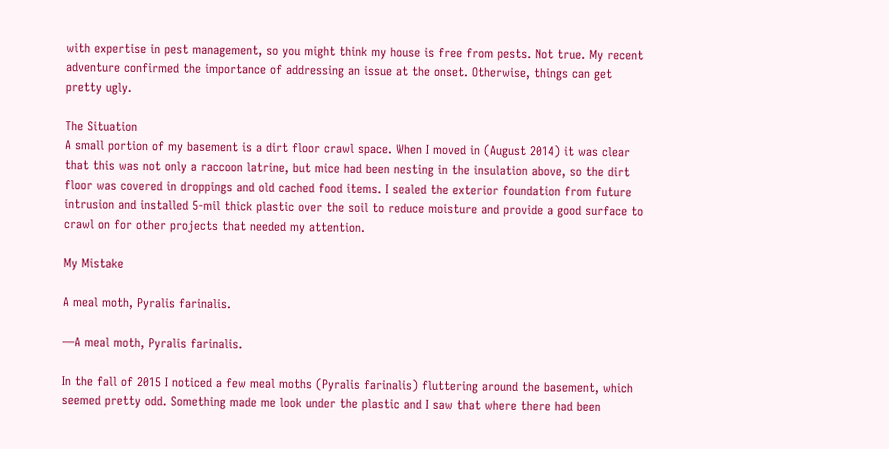with expertise in pest management, so you might think my house is free from pests. Not true. My recent adventure confirmed the importance of addressing an issue at the onset. Otherwise, things can get pretty ugly.

The Situation
A small portion of my basement is a dirt floor crawl space. When I moved in (August 2014) it was clear that this was not only a raccoon latrine, but mice had been nesting in the insulation above, so the dirt floor was covered in droppings and old cached food items. I sealed the exterior foundation from future intrusion and installed 5-mil thick plastic over the soil to reduce moisture and provide a good surface to crawl on for other projects that needed my attention.

My Mistake

A meal moth, Pyralis farinalis.

—A meal moth, Pyralis farinalis.

In the fall of 2015 I noticed a few meal moths (Pyralis farinalis) fluttering around the basement, which seemed pretty odd. Something made me look under the plastic and I saw that where there had been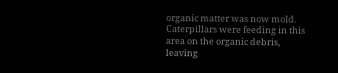organic matter was now mold. Caterpillars were feeding in this area on the organic debris, leaving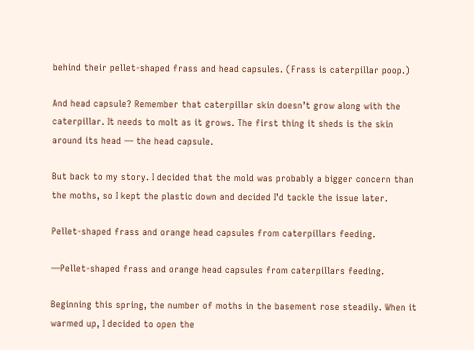behind their pellet-shaped frass and head capsules. (Frass is caterpillar poop.)

And head capsule? Remember that caterpillar skin doesn’t grow along with the caterpillar. It needs to molt as it grows. The first thing it sheds is the skin around its head — the head capsule.

But back to my story. I decided that the mold was probably a bigger concern than the moths, so I kept the plastic down and decided I’d tackle the issue later.

Pellet-shaped frass and orange head capsules from caterpillars feeding.

—Pellet-shaped frass and orange head capsules from caterpillars feeding.

Beginning this spring, the number of moths in the basement rose steadily. When it warmed up, I decided to open the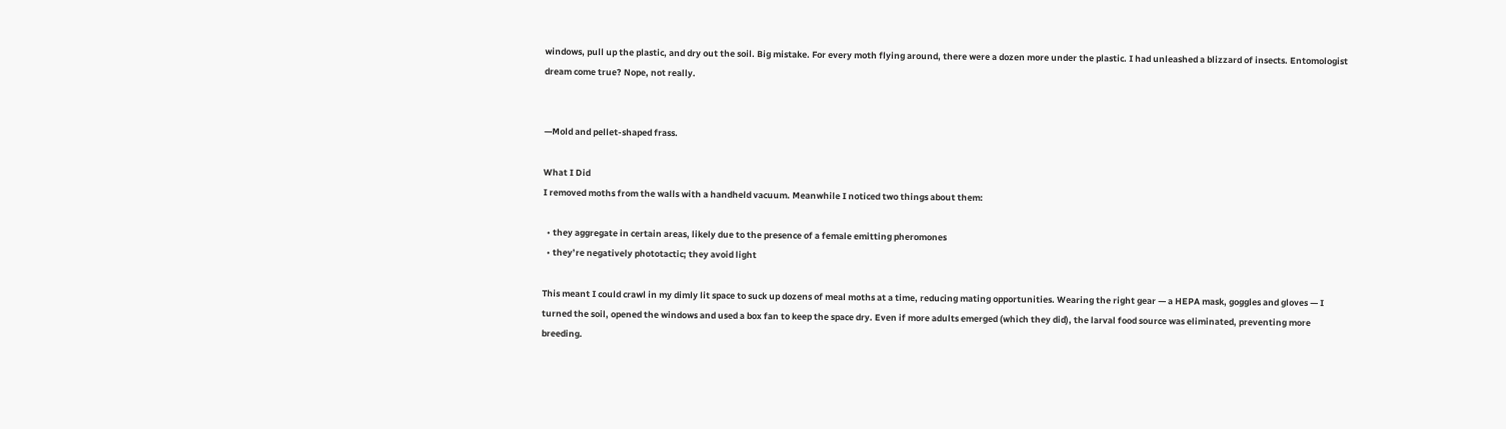windows, pull up the plastic, and dry out the soil. Big mistake. For every moth flying around, there were a dozen more under the plastic. I had unleashed a blizzard of insects. Entomologist dream come true? Nope, not really.


—Mold and pellet-shaped frass.

What I Did
I removed moths from the walls with a handheld vacuum. Meanwhile I noticed two things about them:

  • they aggregate in certain areas, likely due to the presence of a female emitting pheromones
  • they’re negatively phototactic; they avoid light

This meant I could crawl in my dimly lit space to suck up dozens of meal moths at a time, reducing mating opportunities. Wearing the right gear — a HEPA mask, goggles and gloves — I turned the soil, opened the windows and used a box fan to keep the space dry. Even if more adults emerged (which they did), the larval food source was eliminated, preventing more breeding.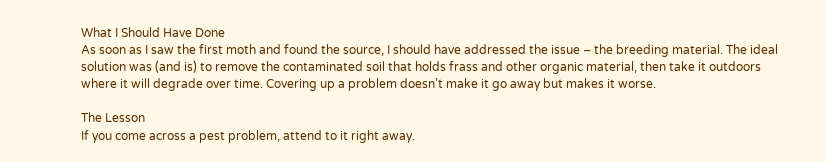What I Should Have Done
As soon as I saw the first moth and found the source, I should have addressed the issue – the breeding material. The ideal solution was (and is) to remove the contaminated soil that holds frass and other organic material, then take it outdoors where it will degrade over time. Covering up a problem doesn’t make it go away but makes it worse.

The Lesson
If you come across a pest problem, attend to it right away.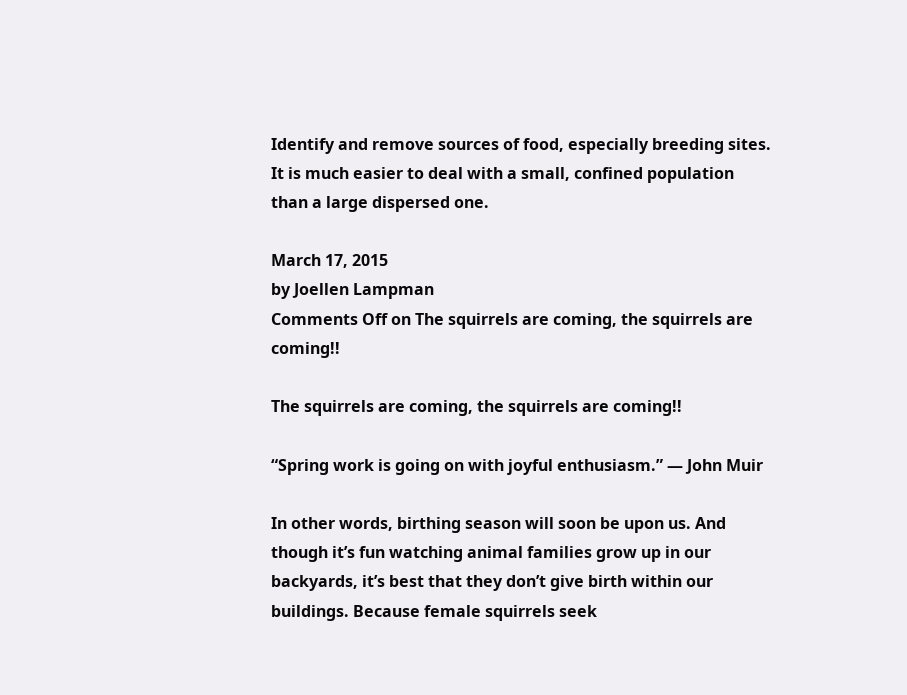Identify and remove sources of food, especially breeding sites. It is much easier to deal with a small, confined population than a large dispersed one.

March 17, 2015
by Joellen Lampman
Comments Off on The squirrels are coming, the squirrels are coming!!

The squirrels are coming, the squirrels are coming!!

“Spring work is going on with joyful enthusiasm.” ― John Muir

In other words, birthing season will soon be upon us. And though it’s fun watching animal families grow up in our backyards, it’s best that they don’t give birth within our buildings. Because female squirrels seek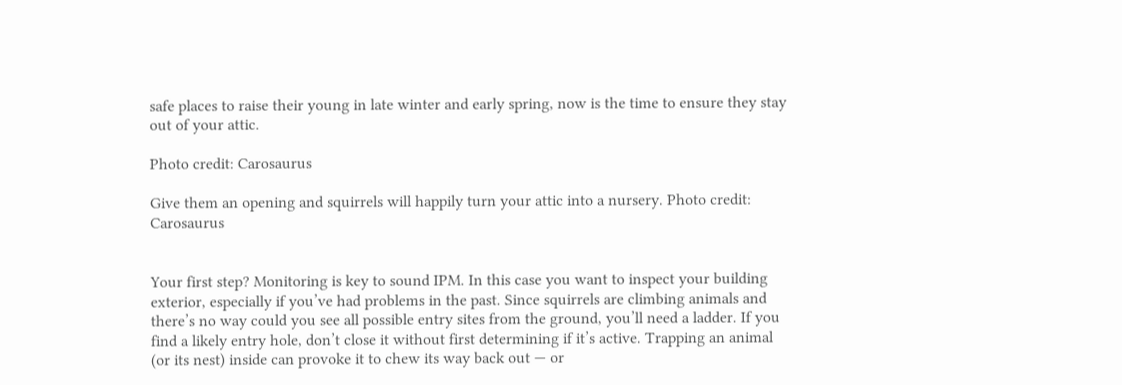safe places to raise their young in late winter and early spring, now is the time to ensure they stay out of your attic.

Photo credit: Carosaurus

Give them an opening and squirrels will happily turn your attic into a nursery. Photo credit: Carosaurus


Your first step? Monitoring is key to sound IPM. In this case you want to inspect your building exterior, especially if you’ve had problems in the past. Since squirrels are climbing animals and there’s no way could you see all possible entry sites from the ground, you’ll need a ladder. If you find a likely entry hole, don’t close it without first determining if it’s active. Trapping an animal (or its nest) inside can provoke it to chew its way back out — or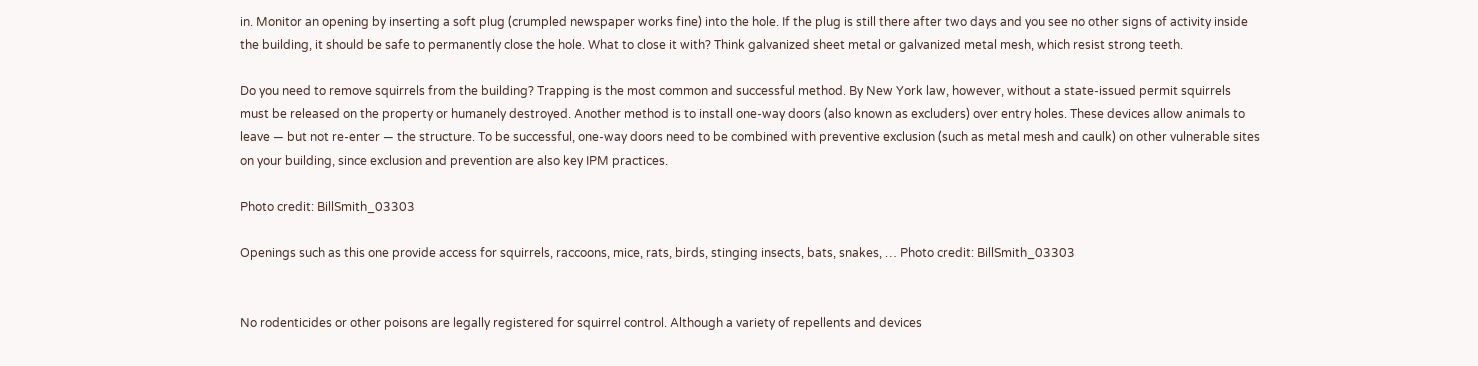in. Monitor an opening by inserting a soft plug (crumpled newspaper works fine) into the hole. If the plug is still there after two days and you see no other signs of activity inside the building, it should be safe to permanently close the hole. What to close it with? Think galvanized sheet metal or galvanized metal mesh, which resist strong teeth.

Do you need to remove squirrels from the building? Trapping is the most common and successful method. By New York law, however, without a state-issued permit squirrels must be released on the property or humanely destroyed. Another method is to install one-way doors (also known as excluders) over entry holes. These devices allow animals to leave — but not re-enter — the structure. To be successful, one-way doors need to be combined with preventive exclusion (such as metal mesh and caulk) on other vulnerable sites on your building, since exclusion and prevention are also key IPM practices.

Photo credit: BillSmith_03303

Openings such as this one provide access for squirrels, raccoons, mice, rats, birds, stinging insects, bats, snakes, … Photo credit: BillSmith_03303


No rodenticides or other poisons are legally registered for squirrel control. Although a variety of repellents and devices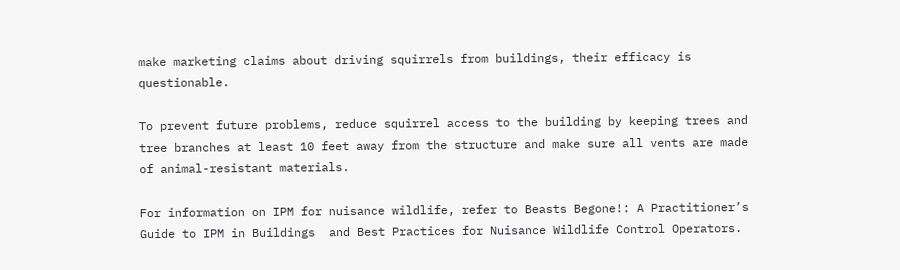make marketing claims about driving squirrels from buildings, their efficacy is questionable.

To prevent future problems, reduce squirrel access to the building by keeping trees and tree branches at least 10 feet away from the structure and make sure all vents are made of animal-resistant materials.

For information on IPM for nuisance wildlife, refer to Beasts Begone!: A Practitioner’s Guide to IPM in Buildings  and Best Practices for Nuisance Wildlife Control Operators.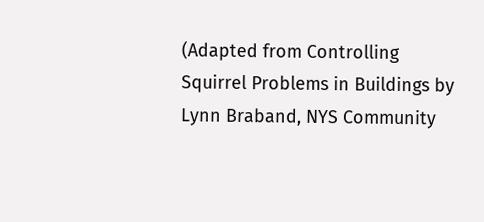(Adapted from Controlling Squirrel Problems in Buildings by Lynn Braband, NYS Community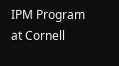IPM Program at Cornell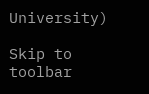University)

Skip to toolbar